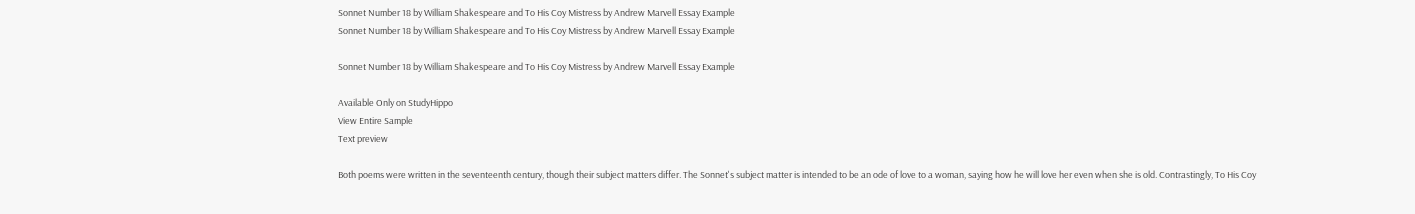Sonnet Number 18 by William Shakespeare and To His Coy Mistress by Andrew Marvell Essay Example
Sonnet Number 18 by William Shakespeare and To His Coy Mistress by Andrew Marvell Essay Example

Sonnet Number 18 by William Shakespeare and To His Coy Mistress by Andrew Marvell Essay Example

Available Only on StudyHippo
View Entire Sample
Text preview

Both poems were written in the seventeenth century, though their subject matters differ. The Sonnet's subject matter is intended to be an ode of love to a woman, saying how he will love her even when she is old. Contrastingly, To His Coy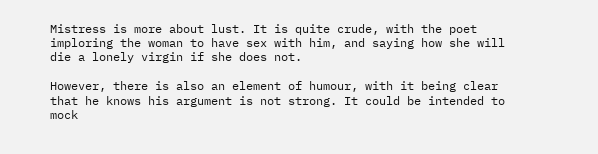Mistress is more about lust. It is quite crude, with the poet imploring the woman to have sex with him, and saying how she will die a lonely virgin if she does not.

However, there is also an element of humour, with it being clear that he knows his argument is not strong. It could be intended to mock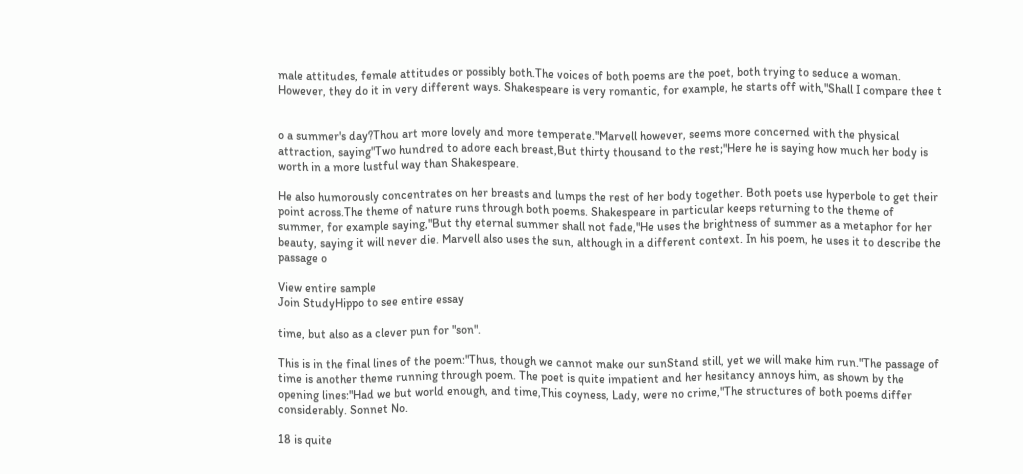male attitudes, female attitudes or possibly both.The voices of both poems are the poet, both trying to seduce a woman. However, they do it in very different ways. Shakespeare is very romantic, for example, he starts off with,"Shall I compare thee t


o a summer's day?Thou art more lovely and more temperate."Marvell however, seems more concerned with the physical attraction, saying"Two hundred to adore each breast,But thirty thousand to the rest;"Here he is saying how much her body is worth in a more lustful way than Shakespeare.

He also humorously concentrates on her breasts and lumps the rest of her body together. Both poets use hyperbole to get their point across.The theme of nature runs through both poems. Shakespeare in particular keeps returning to the theme of summer, for example saying,"But thy eternal summer shall not fade,"He uses the brightness of summer as a metaphor for her beauty, saying it will never die. Marvell also uses the sun, although in a different context. In his poem, he uses it to describe the passage o

View entire sample
Join StudyHippo to see entire essay

time, but also as a clever pun for "son".

This is in the final lines of the poem:"Thus, though we cannot make our sunStand still, yet we will make him run."The passage of time is another theme running through poem. The poet is quite impatient and her hesitancy annoys him, as shown by the opening lines:"Had we but world enough, and time,This coyness, Lady, were no crime,"The structures of both poems differ considerably. Sonnet No.

18 is quite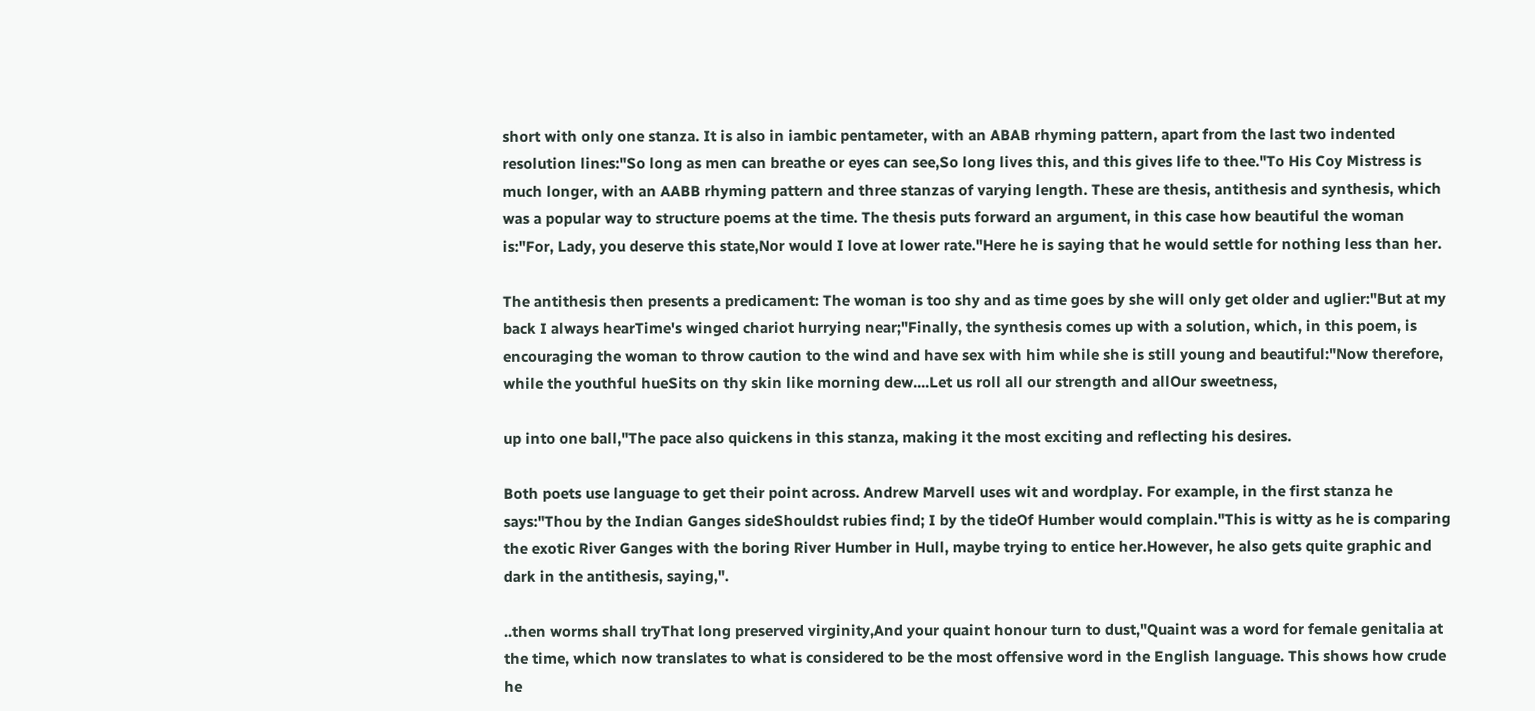short with only one stanza. It is also in iambic pentameter, with an ABAB rhyming pattern, apart from the last two indented resolution lines:"So long as men can breathe or eyes can see,So long lives this, and this gives life to thee."To His Coy Mistress is much longer, with an AABB rhyming pattern and three stanzas of varying length. These are thesis, antithesis and synthesis, which was a popular way to structure poems at the time. The thesis puts forward an argument, in this case how beautiful the woman is:"For, Lady, you deserve this state,Nor would I love at lower rate."Here he is saying that he would settle for nothing less than her.

The antithesis then presents a predicament: The woman is too shy and as time goes by she will only get older and uglier:"But at my back I always hearTime's winged chariot hurrying near;"Finally, the synthesis comes up with a solution, which, in this poem, is encouraging the woman to throw caution to the wind and have sex with him while she is still young and beautiful:"Now therefore, while the youthful hueSits on thy skin like morning dew....Let us roll all our strength and allOur sweetness,

up into one ball,"The pace also quickens in this stanza, making it the most exciting and reflecting his desires.

Both poets use language to get their point across. Andrew Marvell uses wit and wordplay. For example, in the first stanza he says:"Thou by the Indian Ganges sideShouldst rubies find; I by the tideOf Humber would complain."This is witty as he is comparing the exotic River Ganges with the boring River Humber in Hull, maybe trying to entice her.However, he also gets quite graphic and dark in the antithesis, saying,".

..then worms shall tryThat long preserved virginity,And your quaint honour turn to dust,"Quaint was a word for female genitalia at the time, which now translates to what is considered to be the most offensive word in the English language. This shows how crude he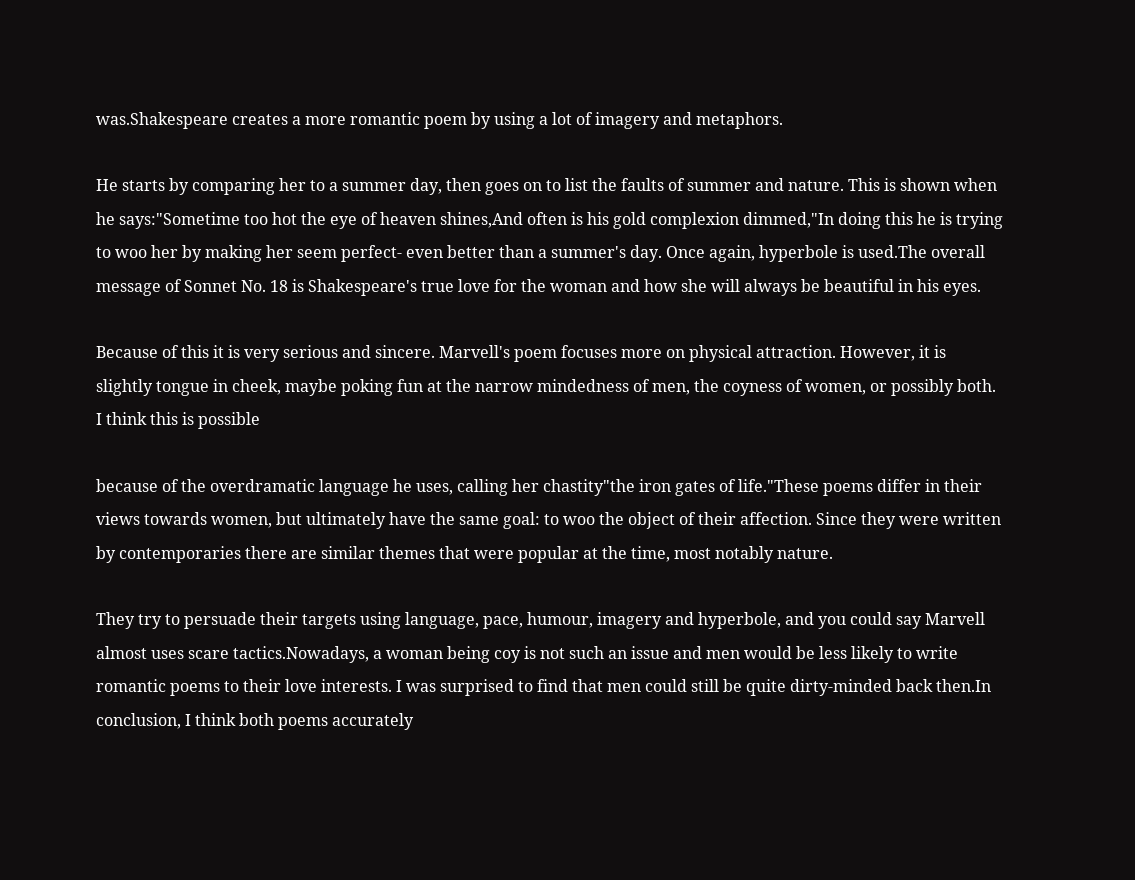was.Shakespeare creates a more romantic poem by using a lot of imagery and metaphors.

He starts by comparing her to a summer day, then goes on to list the faults of summer and nature. This is shown when he says:"Sometime too hot the eye of heaven shines,And often is his gold complexion dimmed,"In doing this he is trying to woo her by making her seem perfect- even better than a summer's day. Once again, hyperbole is used.The overall message of Sonnet No. 18 is Shakespeare's true love for the woman and how she will always be beautiful in his eyes.

Because of this it is very serious and sincere. Marvell's poem focuses more on physical attraction. However, it is slightly tongue in cheek, maybe poking fun at the narrow mindedness of men, the coyness of women, or possibly both. I think this is possible

because of the overdramatic language he uses, calling her chastity"the iron gates of life."These poems differ in their views towards women, but ultimately have the same goal: to woo the object of their affection. Since they were written by contemporaries there are similar themes that were popular at the time, most notably nature.

They try to persuade their targets using language, pace, humour, imagery and hyperbole, and you could say Marvell almost uses scare tactics.Nowadays, a woman being coy is not such an issue and men would be less likely to write romantic poems to their love interests. I was surprised to find that men could still be quite dirty-minded back then.In conclusion, I think both poems accurately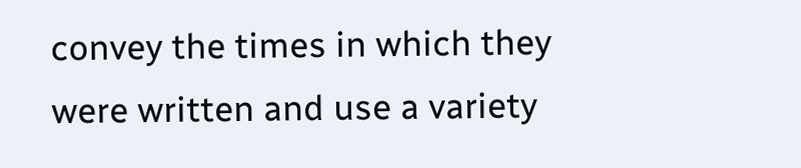convey the times in which they were written and use a variety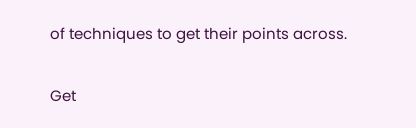of techniques to get their points across.

Get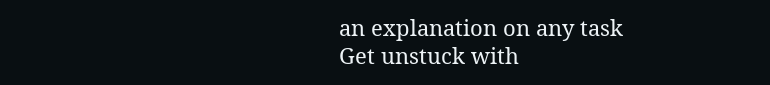an explanation on any task
Get unstuck with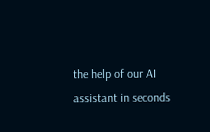the help of our AI assistant in seconds